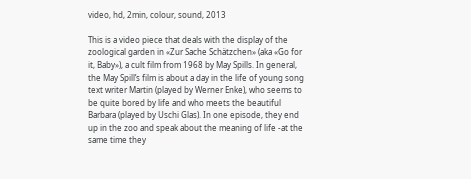video, hd, 2min, colour, sound, 2013

This is a video piece that deals with the display of the zoological garden in «Zur Sache Schätzchen» (aka «Go for it, Baby»), a cult film from 1968 by May Spills. In general, the May Spill’s film is about a day in the life of young song text writer Martin (played by Werner Enke), who seems to be quite bored by life and who meets the beautiful Barbara (played by Uschi Glas). In one episode, they end up in the zoo and speak about the meaning of life -at the same time they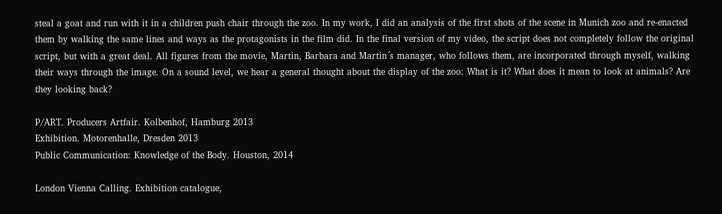steal a goat and run with it in a children push chair through the zoo. In my work, I did an analysis of the first shots of the scene in Munich zoo and re-enacted them by walking the same lines and ways as the protagonists in the film did. In the final version of my video, the script does not completely follow the original script, but with a great deal. All figures from the movie, Martin, Barbara and Martin´s manager, who follows them, are incorporated through myself, walking their ways through the image. On a sound level, we hear a general thought about the display of the zoo: What is it? What does it mean to look at animals? Are they looking back?

P/ART. Producers Artfair. Kolbenhof, Hamburg 2013
Exhibition. Motorenhalle, Dresden 2013
Public Communication: Knowledge of the Body. Houston, 2014

London Vienna Calling. Exhibition catalogue,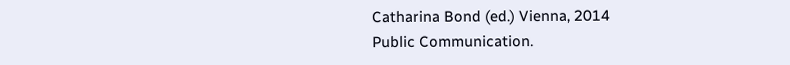Catharina Bond (ed.) Vienna, 2014
Public Communication.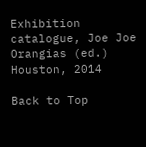Exhibition catalogue, Joe Joe Orangias (ed.) Houston, 2014

Back to Top